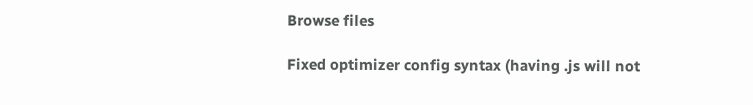Browse files

Fixed optimizer config syntax (having .js will not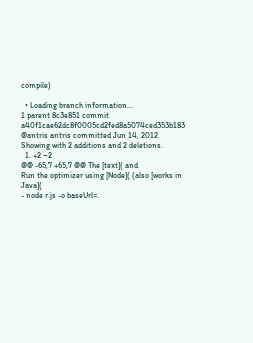compile)

  • Loading branch information...
1 parent 8c3e851 commit a40f1cae62dc8f0005cd2fed8a5074ced353b183 @antris antris committed Jun 14, 2012
Showing with 2 additions and 2 deletions.
  1. +2 −2
@@ -65,7 +65,7 @@ The [text]( and
Run the optimizer using [Node]( (also [works in Java](
- node r.js -o baseUrl=.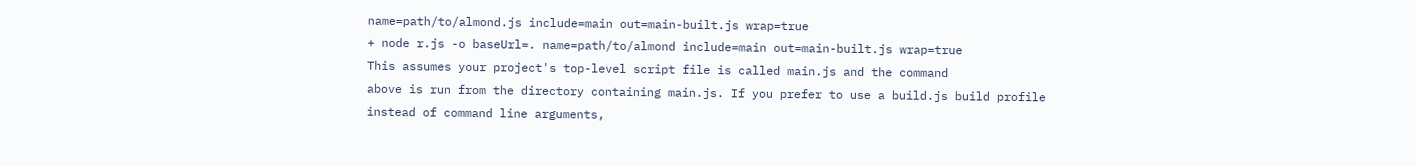name=path/to/almond.js include=main out=main-built.js wrap=true
+ node r.js -o baseUrl=. name=path/to/almond include=main out=main-built.js wrap=true
This assumes your project's top-level script file is called main.js and the command
above is run from the directory containing main.js. If you prefer to use a build.js build profile instead of command line arguments,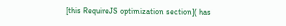[this RequireJS optimization section]( has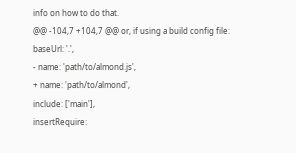info on how to do that.
@@ -104,7 +104,7 @@ or, if using a build config file:
baseUrl: '.',
- name: 'path/to/almond.js',
+ name: 'path/to/almond',
include: ['main'],
insertRequire: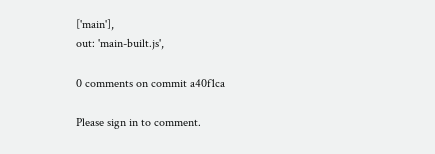['main'],
out: 'main-built.js',

0 comments on commit a40f1ca

Please sign in to comment.